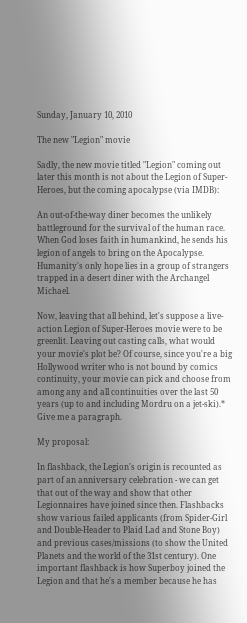Sunday, January 10, 2010

The new "Legion" movie

Sadly, the new movie titled "Legion" coming out later this month is not about the Legion of Super-Heroes, but the coming apocalypse (via IMDB):

An out-of-the-way diner becomes the unlikely battleground for the survival of the human race. When God loses faith in humankind, he sends his legion of angels to bring on the Apocalypse. Humanity's only hope lies in a group of strangers trapped in a desert diner with the Archangel Michael.

Now, leaving that all behind, let's suppose a live-action Legion of Super-Heroes movie were to be greenlit. Leaving out casting calls, what would your movie's plot be? Of course, since you're a big Hollywood writer who is not bound by comics continuity, your movie can pick and choose from among any and all continuities over the last 50 years (up to and including Mordru on a jet-ski).* Give me a paragraph.

My proposal:

In flashback, the Legion's origin is recounted as part of an anniversary celebration - we can get that out of the way and show that other Legionnaires have joined since then. Flashbacks show various failed applicants (from Spider-Girl and Double-Header to Plaid Lad and Stone Boy) and previous cases/missions (to show the United Planets and the world of the 31st century). One important flashback is how Superboy joined the Legion and that he's a member because he has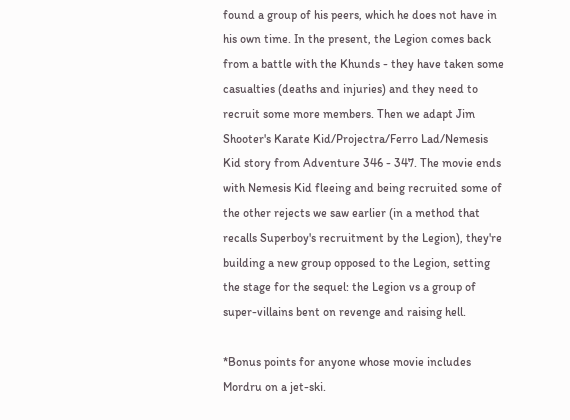found a group of his peers, which he does not have in his own time. In the present, the Legion comes back from a battle with the Khunds - they have taken some casualties (deaths and injuries) and they need to recruit some more members. Then we adapt Jim Shooter's Karate Kid/Projectra/Ferro Lad/Nemesis Kid story from Adventure 346 - 347. The movie ends with Nemesis Kid fleeing and being recruited some of the other rejects we saw earlier (in a method that recalls Superboy's recruitment by the Legion), they're building a new group opposed to the Legion, setting the stage for the sequel: the Legion vs a group of super-villains bent on revenge and raising hell.

*Bonus points for anyone whose movie includes Mordru on a jet-ski.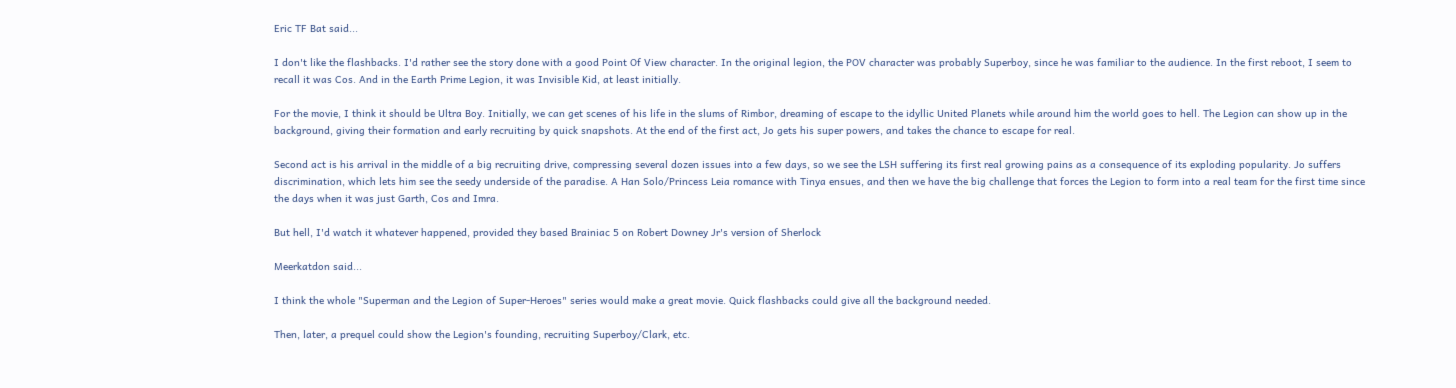Eric TF Bat said...

I don't like the flashbacks. I'd rather see the story done with a good Point Of View character. In the original legion, the POV character was probably Superboy, since he was familiar to the audience. In the first reboot, I seem to recall it was Cos. And in the Earth Prime Legion, it was Invisible Kid, at least initially.

For the movie, I think it should be Ultra Boy. Initially, we can get scenes of his life in the slums of Rimbor, dreaming of escape to the idyllic United Planets while around him the world goes to hell. The Legion can show up in the background, giving their formation and early recruiting by quick snapshots. At the end of the first act, Jo gets his super powers, and takes the chance to escape for real.

Second act is his arrival in the middle of a big recruiting drive, compressing several dozen issues into a few days, so we see the LSH suffering its first real growing pains as a consequence of its exploding popularity. Jo suffers discrimination, which lets him see the seedy underside of the paradise. A Han Solo/Princess Leia romance with Tinya ensues, and then we have the big challenge that forces the Legion to form into a real team for the first time since the days when it was just Garth, Cos and Imra.

But hell, I'd watch it whatever happened, provided they based Brainiac 5 on Robert Downey Jr's version of Sherlock

Meerkatdon said...

I think the whole "Superman and the Legion of Super-Heroes" series would make a great movie. Quick flashbacks could give all the background needed.

Then, later, a prequel could show the Legion's founding, recruiting Superboy/Clark, etc.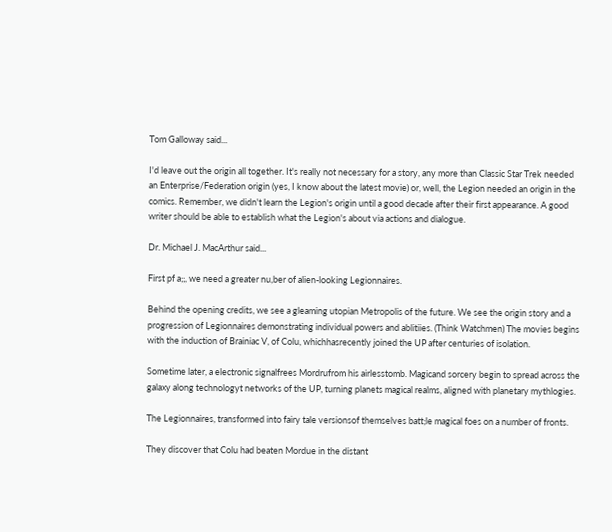Tom Galloway said...

I'd leave out the origin all together. It's really not necessary for a story, any more than Classic Star Trek needed an Enterprise/Federation origin (yes, I know about the latest movie) or, well, the Legion needed an origin in the comics. Remember, we didn't learn the Legion's origin until a good decade after their first appearance. A good writer should be able to establish what the Legion's about via actions and dialogue.

Dr. Michael J. MacArthur said...

First pf a;;, we need a greater nu,ber of alien-looking Legionnaires.

Behind the opening credits, we see a gleaming utopian Metropolis of the future. We see the origin story and a progression of Legionnaires demonstrating individual powers and ablitiies. (Think Watchmen) The movies begins with the induction of Brainiac V, of Colu, whichhasrecently joined the UP after centuries of isolation.

Sometime later, a electronic signalfrees Mordrufrom his airlesstomb. Magicand sorcery begin to spread across the galaxy along technologyt networks of the UP, turning planets magical realms, aligned with planetary mythlogies.

The Legionnaires, transformed into fairy tale versionsof themselves batt;le magical foes on a number of fronts.

They discover that Colu had beaten Mordue in the distant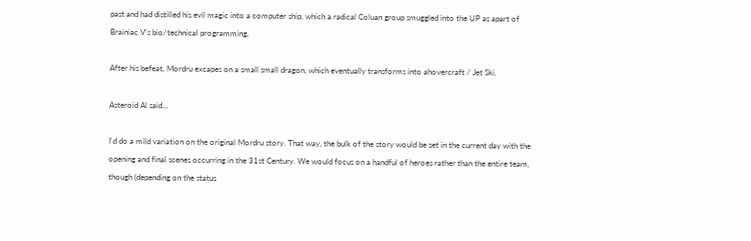past and had distilled his evil magic into a computer ship, which a radical Coluan group smuggled into the UP as apart of Brainiac V's bio/technical programming.

After his befeat, Mordru excapes on a small small dragon, which eventually transforms into ahovercraft / Jet Ski.

Asteroid Al said...

I'd do a mild variation on the original Mordru story. That way, the bulk of the story would be set in the current day with the opening and final scenes occurring in the 31st Century. We would focus on a handful of heroes rather than the entire team, though (depending on the status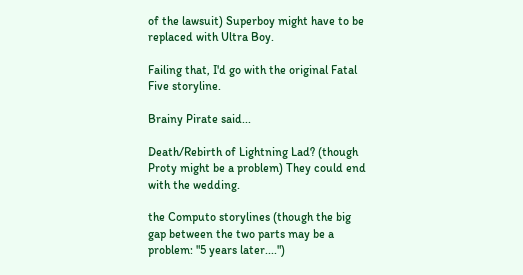of the lawsuit) Superboy might have to be replaced with Ultra Boy.

Failing that, I'd go with the original Fatal Five storyline.

Brainy Pirate said...

Death/Rebirth of Lightning Lad? (though Proty might be a problem) They could end with the wedding.

the Computo storylines (though the big gap between the two parts may be a problem: "5 years later....")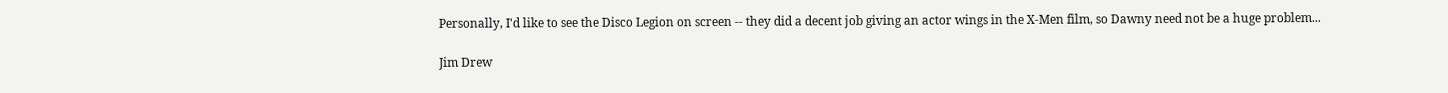Personally, I'd like to see the Disco Legion on screen -- they did a decent job giving an actor wings in the X-Men film, so Dawny need not be a huge problem...

Jim Drew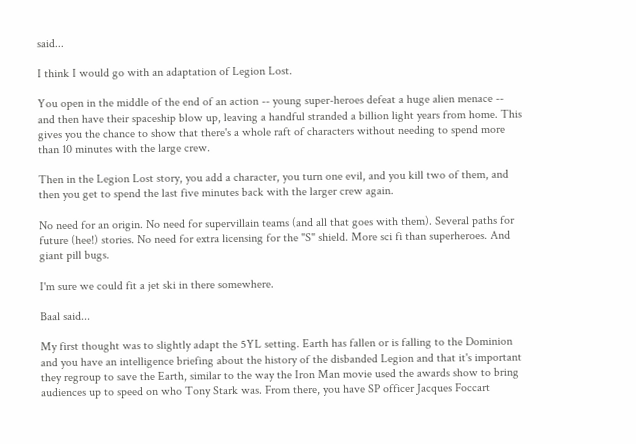said...

I think I would go with an adaptation of Legion Lost.

You open in the middle of the end of an action -- young super-heroes defeat a huge alien menace -- and then have their spaceship blow up, leaving a handful stranded a billion light years from home. This gives you the chance to show that there's a whole raft of characters without needing to spend more than 10 minutes with the large crew.

Then in the Legion Lost story, you add a character, you turn one evil, and you kill two of them, and then you get to spend the last five minutes back with the larger crew again.

No need for an origin. No need for supervillain teams (and all that goes with them). Several paths for future (hee!) stories. No need for extra licensing for the "S" shield. More sci fi than superheroes. And giant pill bugs.

I'm sure we could fit a jet ski in there somewhere.

Baal said...

My first thought was to slightly adapt the 5YL setting. Earth has fallen or is falling to the Dominion and you have an intelligence briefing about the history of the disbanded Legion and that it's important they regroup to save the Earth, similar to the way the Iron Man movie used the awards show to bring audiences up to speed on who Tony Stark was. From there, you have SP officer Jacques Foccart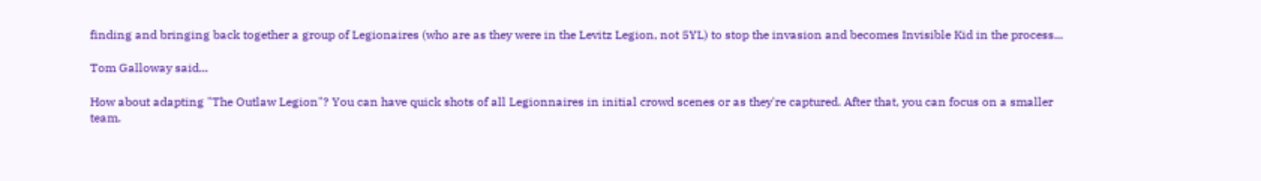finding and bringing back together a group of Legionaires (who are as they were in the Levitz Legion, not 5YL) to stop the invasion and becomes Invisible Kid in the process...

Tom Galloway said...

How about adapting "The Outlaw Legion"? You can have quick shots of all Legionnaires in initial crowd scenes or as they're captured. After that, you can focus on a smaller team.